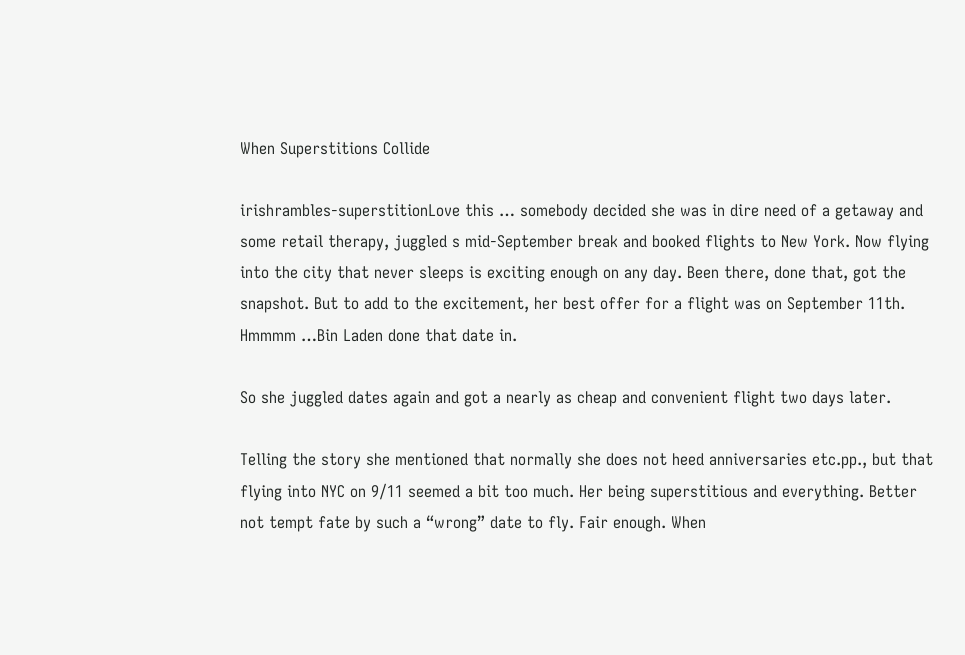When Superstitions Collide

irishrambles-superstitionLove this … somebody decided she was in dire need of a getaway and some retail therapy, juggled s mid-September break and booked flights to New York. Now flying into the city that never sleeps is exciting enough on any day. Been there, done that, got the snapshot. But to add to the excitement, her best offer for a flight was on September 11th. Hmmmm …Bin Laden done that date in.

So she juggled dates again and got a nearly as cheap and convenient flight two days later.

Telling the story she mentioned that normally she does not heed anniversaries etc.pp., but that flying into NYC on 9/11 seemed a bit too much. Her being superstitious and everything. Better not tempt fate by such a “wrong” date to fly. Fair enough. When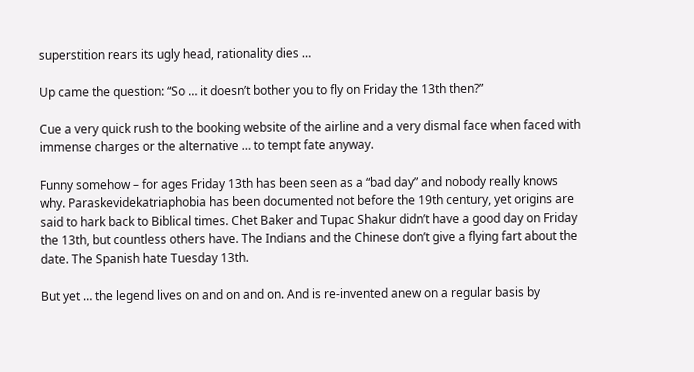superstition rears its ugly head, rationality dies …

Up came the question: “So … it doesn’t bother you to fly on Friday the 13th then?”

Cue a very quick rush to the booking website of the airline and a very dismal face when faced with immense charges or the alternative … to tempt fate anyway.

Funny somehow – for ages Friday 13th has been seen as a “bad day” and nobody really knows why. Paraskevidekatriaphobia has been documented not before the 19th century, yet origins are said to hark back to Biblical times. Chet Baker and Tupac Shakur didn’t have a good day on Friday the 13th, but countless others have. The Indians and the Chinese don’t give a flying fart about the date. The Spanish hate Tuesday 13th.

But yet … the legend lives on and on and on. And is re-invented anew on a regular basis by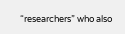“researchers” who also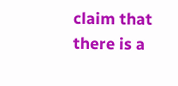claim that there is a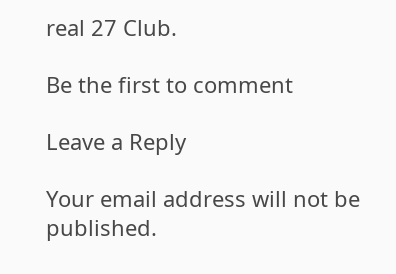real 27 Club.

Be the first to comment

Leave a Reply

Your email address will not be published.